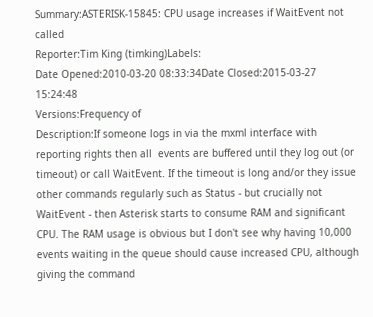Summary:ASTERISK-15845: CPU usage increases if WaitEvent not called
Reporter:Tim King (timking)Labels:
Date Opened:2010-03-20 08:33:34Date Closed:2015-03-27 15:24:48
Versions:Frequency of
Description:If someone logs in via the mxml interface with reporting rights then all  events are buffered until they log out (or timeout) or call WaitEvent. If the timeout is long and/or they issue other commands regularly such as Status - but crucially not WaitEvent - then Asterisk starts to consume RAM and significant CPU. The RAM usage is obvious but I don't see why having 10,000 events waiting in the queue should cause increased CPU, although giving the command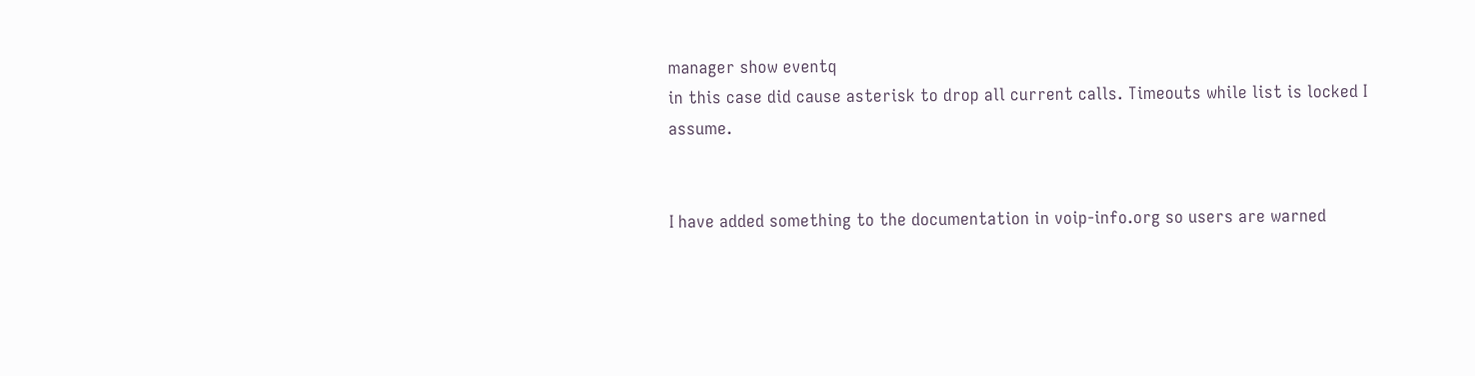manager show eventq
in this case did cause asterisk to drop all current calls. Timeouts while list is locked I assume.


I have added something to the documentation in voip-info.org so users are warned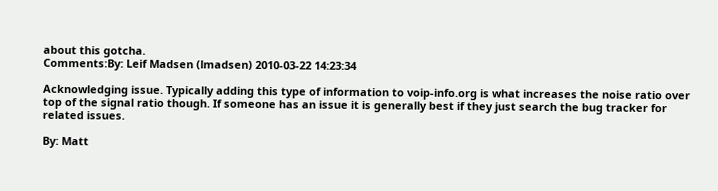about this gotcha.
Comments:By: Leif Madsen (lmadsen) 2010-03-22 14:23:34

Acknowledging issue. Typically adding this type of information to voip-info.org is what increases the noise ratio over top of the signal ratio though. If someone has an issue it is generally best if they just search the bug tracker for related issues.

By: Matt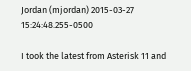Jordan (mjordan) 2015-03-27 15:24:48.255-0500

I took the latest from Asterisk 11 and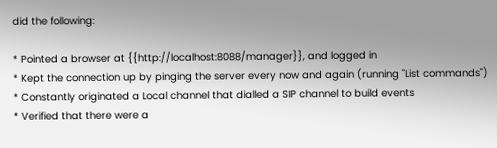did the following:

* Pointed a browser at {{http://localhost:8088/manager}}, and logged in
* Kept the connection up by pinging the server every now and again (running "List commands")
* Constantly originated a Local channel that dialled a SIP channel to build events
* Verified that there were a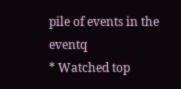pile of events in the eventq
* Watched top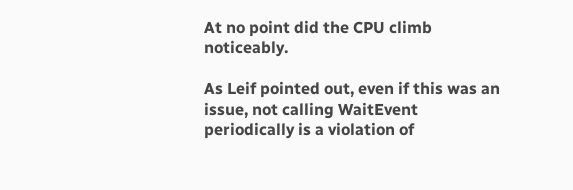At no point did the CPU climb noticeably.

As Leif pointed out, even if this was an issue, not calling WaitEvent periodically is a violation of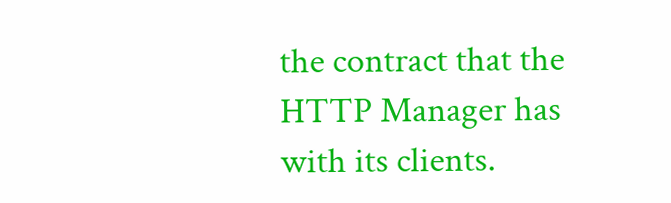the contract that the HTTP Manager has with its clients.